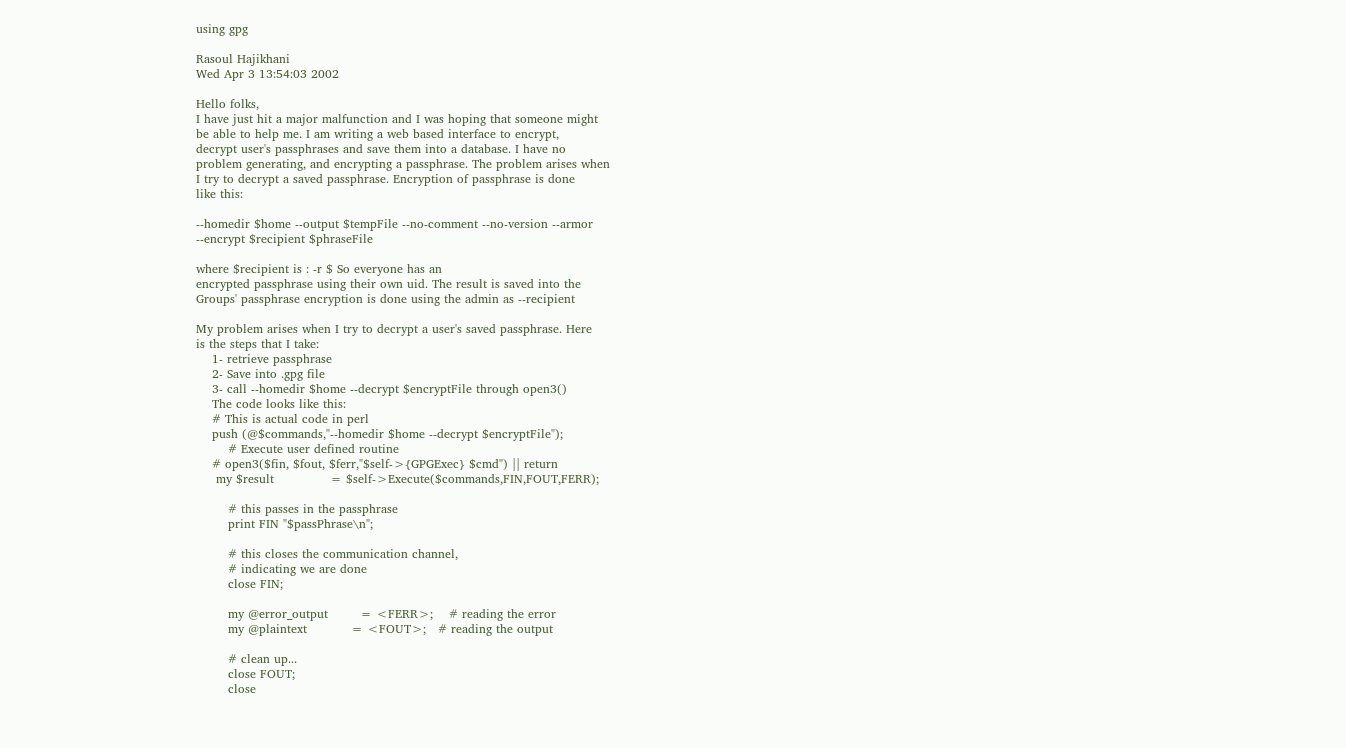using gpg

Rasoul Hajikhani
Wed Apr 3 13:54:03 2002

Hello folks,
I have just hit a major malfunction and I was hoping that someone might
be able to help me. I am writing a web based interface to encrypt,
decrypt user's passphrases and save them into a database. I have no
problem generating, and encrypting a passphrase. The problem arises when
I try to decrypt a saved passphrase. Encryption of passphrase is done
like this:

--homedir $home --output $tempFile --no-comment --no-version --armor
--encrypt $recipient $phraseFile

where $recipient is : -r $ So everyone has an
encrypted passphrase using their own uid. The result is saved into the
Groups' passphrase encryption is done using the admin as --recipient

My problem arises when I try to decrypt a user's saved passphrase. Here
is the steps that I take:
    1- retrieve passphrase
    2- Save into .gpg file
    3- call --homedir $home --decrypt $encryptFile through open3()
    The code looks like this:
    # This is actual code in perl
    push (@$commands,"--homedir $home --decrypt $encryptFile");
        # Execute user defined routine
    # open3($fin, $fout, $ferr,"$self->{GPGExec} $cmd") || return
     my $result              = $self->Execute($commands,FIN,FOUT,FERR);

        # this passes in the passphrase
        print FIN "$passPhrase\n";

        # this closes the communication channel,
        # indicating we are done
        close FIN;

        my @error_output        = <FERR>;    # reading the error
        my @plaintext           = <FOUT>;   # reading the output

        # clean up...
        close FOUT;
        close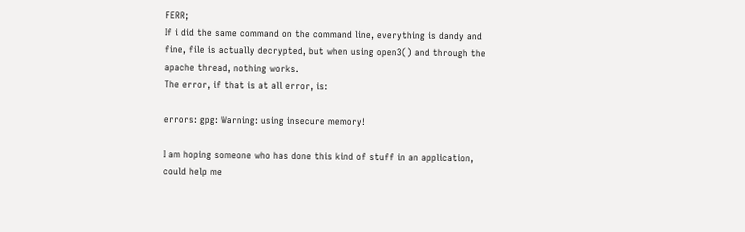FERR;
If i did the same command on the command line, everything is dandy and
fine, file is actually decrypted, but when using open3() and through the
apache thread, nothing works.
The error, if that is at all error, is:

errors: gpg: Warning: using insecure memory!

I am hoping someone who has done this kind of stuff in an application,
could help me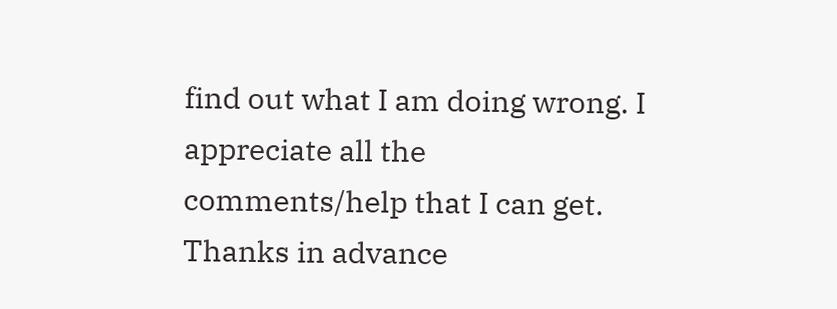find out what I am doing wrong. I appreciate all the
comments/help that I can get.
Thanks in advance